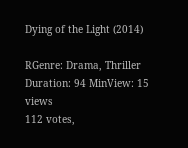Dying of the Light (2014)

RGenre: Drama, Thriller
Duration: 94 MinView: 15 views
112 votes,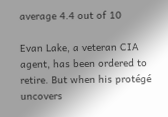average 4.4 out of 10

Evan Lake, a veteran CIA agent, has been ordered to retire. But when his protégé uncovers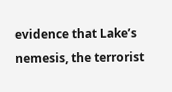evidence that Lake’s nemesis, the terrorist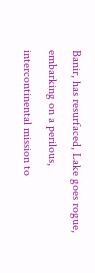Banir, has resurfaced, Lake goes rogue, embarking on a perilous, intercontinental mission to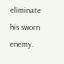eliminate his sworn enemy.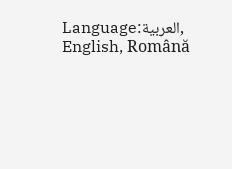Language:العربية, English, Română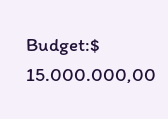Budget:$ 15.000.000,00